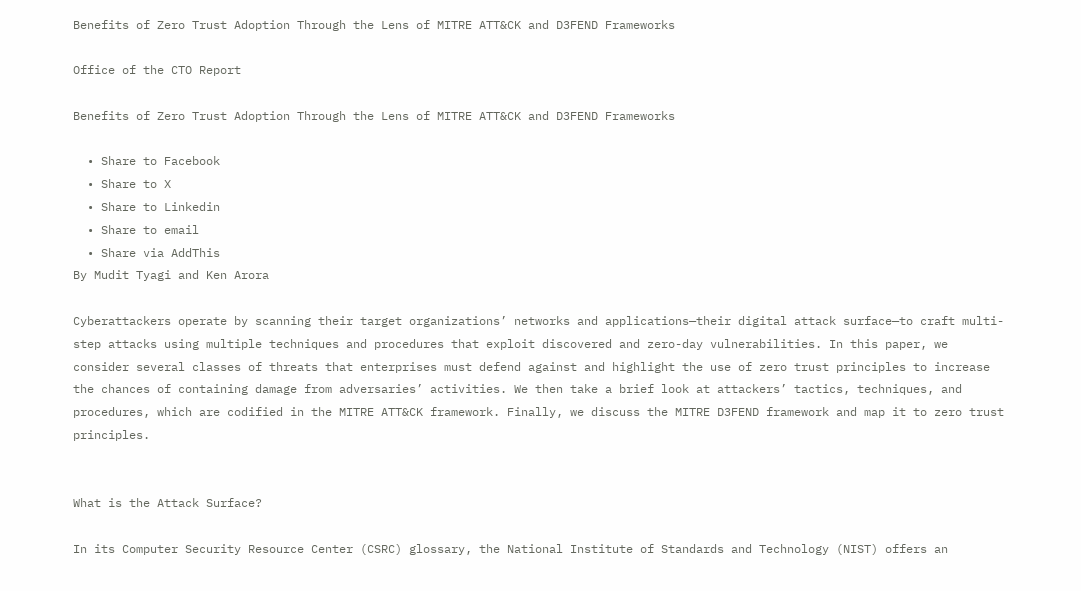Benefits of Zero Trust Adoption Through the Lens of MITRE ATT&CK and D3FEND Frameworks

Office of the CTO Report

Benefits of Zero Trust Adoption Through the Lens of MITRE ATT&CK and D3FEND Frameworks

  • Share to Facebook
  • Share to X
  • Share to Linkedin
  • Share to email
  • Share via AddThis
By Mudit Tyagi and Ken Arora

Cyberattackers operate by scanning their target organizations’ networks and applications—their digital attack surface—to craft multi-step attacks using multiple techniques and procedures that exploit discovered and zero-day vulnerabilities. In this paper, we consider several classes of threats that enterprises must defend against and highlight the use of zero trust principles to increase the chances of containing damage from adversaries’ activities. We then take a brief look at attackers’ tactics, techniques, and procedures, which are codified in the MITRE ATT&CK framework. Finally, we discuss the MITRE D3FEND framework and map it to zero trust principles.


What is the Attack Surface?

In its Computer Security Resource Center (CSRC) glossary, the National Institute of Standards and Technology (NIST) offers an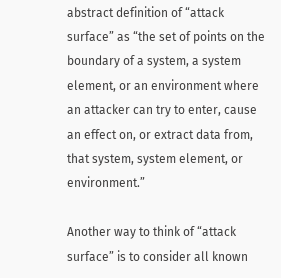abstract definition of “attack surface” as “the set of points on the boundary of a system, a system element, or an environment where an attacker can try to enter, cause an effect on, or extract data from, that system, system element, or environment.”

Another way to think of “attack surface” is to consider all known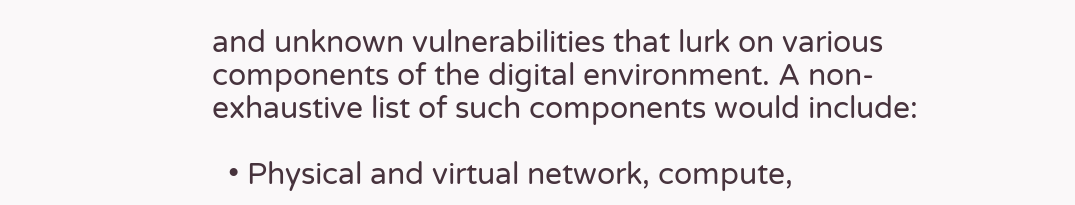and unknown vulnerabilities that lurk on various components of the digital environment. A non-exhaustive list of such components would include:

  • Physical and virtual network, compute,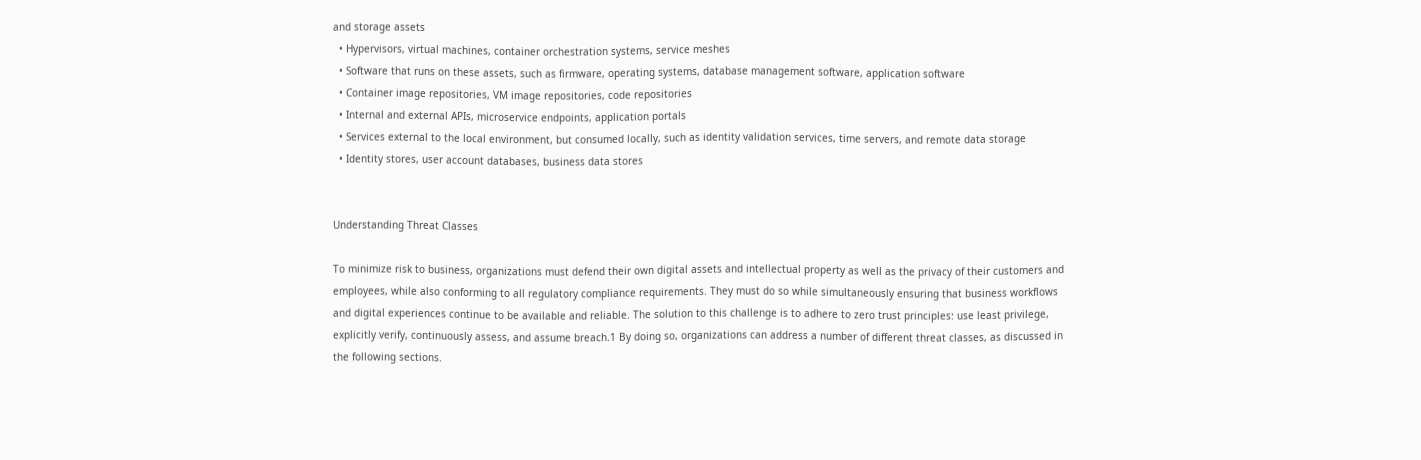and storage assets
  • Hypervisors, virtual machines, container orchestration systems, service meshes
  • Software that runs on these assets, such as firmware, operating systems, database management software, application software
  • Container image repositories, VM image repositories, code repositories
  • Internal and external APIs, microservice endpoints, application portals
  • Services external to the local environment, but consumed locally, such as identity validation services, time servers, and remote data storage
  • Identity stores, user account databases, business data stores


Understanding Threat Classes

To minimize risk to business, organizations must defend their own digital assets and intellectual property as well as the privacy of their customers and employees, while also conforming to all regulatory compliance requirements. They must do so while simultaneously ensuring that business workflows and digital experiences continue to be available and reliable. The solution to this challenge is to adhere to zero trust principles: use least privilege, explicitly verify, continuously assess, and assume breach.1 By doing so, organizations can address a number of different threat classes, as discussed in the following sections.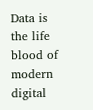Data is the life blood of modern digital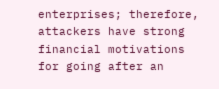enterprises; therefore, attackers have strong financial motivations for going after an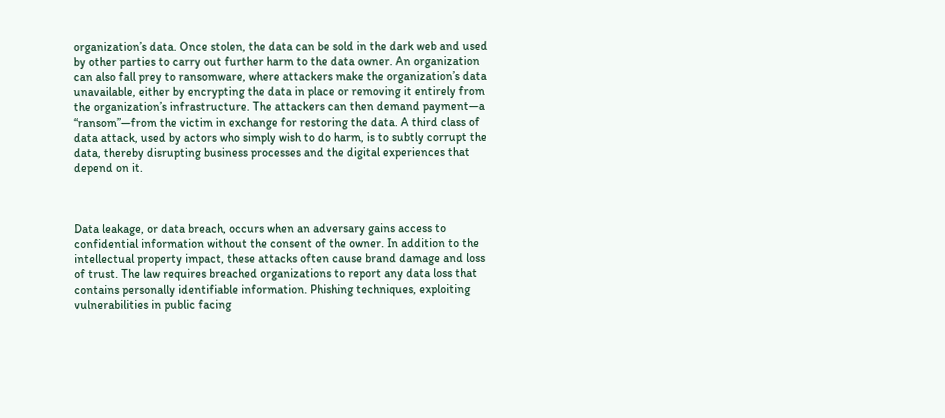organization’s data. Once stolen, the data can be sold in the dark web and used by other parties to carry out further harm to the data owner. An organization can also fall prey to ransomware, where attackers make the organization’s data unavailable, either by encrypting the data in place or removing it entirely from the organization’s infrastructure. The attackers can then demand payment—a “ransom”—from the victim in exchange for restoring the data. A third class of data attack, used by actors who simply wish to do harm, is to subtly corrupt the data, thereby disrupting business processes and the digital experiences that depend on it.



Data leakage, or data breach, occurs when an adversary gains access to confidential information without the consent of the owner. In addition to the intellectual property impact, these attacks often cause brand damage and loss of trust. The law requires breached organizations to report any data loss that contains personally identifiable information. Phishing techniques, exploiting vulnerabilities in public facing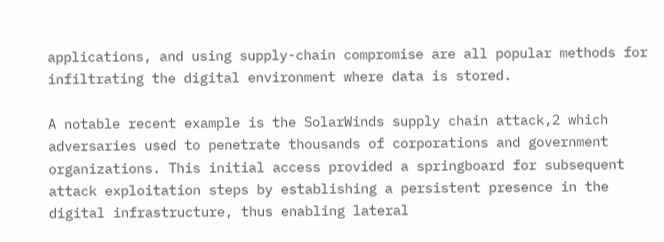applications, and using supply-chain compromise are all popular methods for infiltrating the digital environment where data is stored.

A notable recent example is the SolarWinds supply chain attack,2 which adversaries used to penetrate thousands of corporations and government organizations. This initial access provided a springboard for subsequent attack exploitation steps by establishing a persistent presence in the digital infrastructure, thus enabling lateral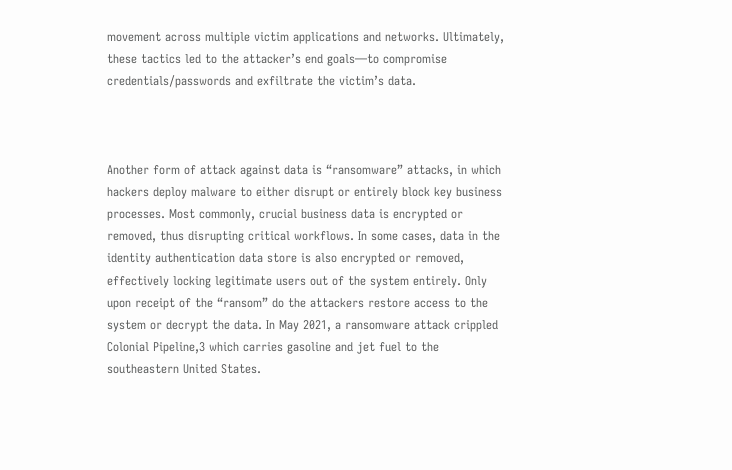movement across multiple victim applications and networks. Ultimately, these tactics led to the attacker’s end goals—to compromise credentials/passwords and exfiltrate the victim’s data.



Another form of attack against data is “ransomware” attacks, in which hackers deploy malware to either disrupt or entirely block key business processes. Most commonly, crucial business data is encrypted or removed, thus disrupting critical workflows. In some cases, data in the identity authentication data store is also encrypted or removed, effectively locking legitimate users out of the system entirely. Only upon receipt of the “ransom” do the attackers restore access to the system or decrypt the data. In May 2021, a ransomware attack crippled Colonial Pipeline,3 which carries gasoline and jet fuel to the southeastern United States.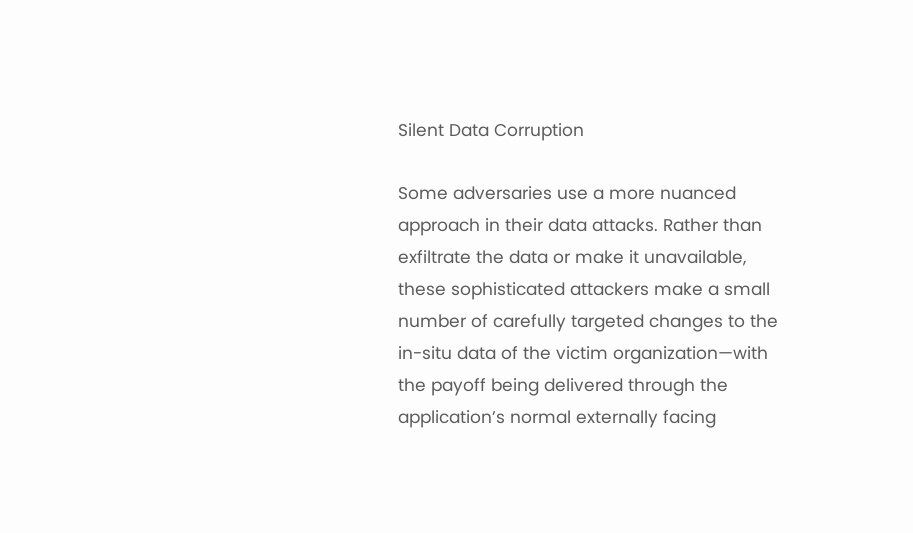Silent Data Corruption

Some adversaries use a more nuanced approach in their data attacks. Rather than exfiltrate the data or make it unavailable, these sophisticated attackers make a small number of carefully targeted changes to the in-situ data of the victim organization—with the payoff being delivered through the application’s normal externally facing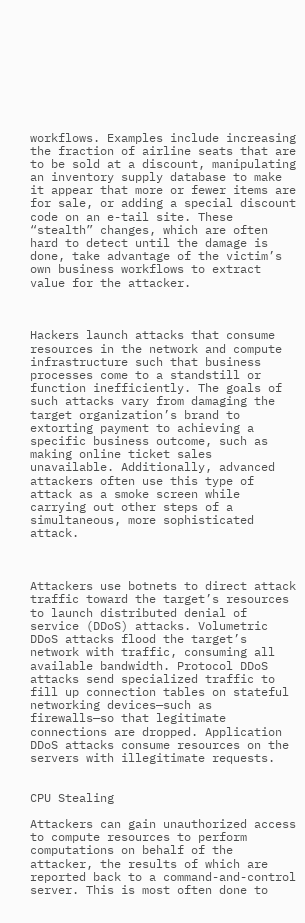workflows. Examples include increasing the fraction of airline seats that are to be sold at a discount, manipulating an inventory supply database to make it appear that more or fewer items are for sale, or adding a special discount code on an e-tail site. These “stealth” changes, which are often hard to detect until the damage is done, take advantage of the victim’s own business workflows to extract value for the attacker.



Hackers launch attacks that consume resources in the network and compute infrastructure such that business processes come to a standstill or function inefficiently. The goals of such attacks vary from damaging the target organization’s brand to extorting payment to achieving a specific business outcome, such as making online ticket sales unavailable. Additionally, advanced attackers often use this type of attack as a smoke screen while carrying out other steps of a simultaneous, more sophisticated attack.



Attackers use botnets to direct attack traffic toward the target’s resources to launch distributed denial of service (DDoS) attacks. Volumetric DDoS attacks flood the target’s network with traffic, consuming all available bandwidth. Protocol DDoS attacks send specialized traffic to fill up connection tables on stateful networking devices—such as firewalls—so that legitimate connections are dropped. Application DDoS attacks consume resources on the servers with illegitimate requests.


CPU Stealing

Attackers can gain unauthorized access to compute resources to perform computations on behalf of the attacker, the results of which are reported back to a command-and-control server. This is most often done to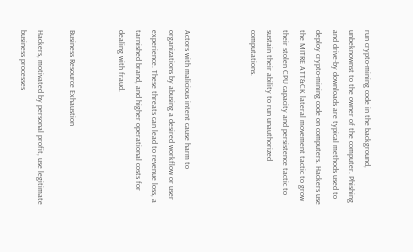run crypto-mining code in the background, unbeknownst to the owner of the computer. Phishing and drive-by downloads are typical methods used to deploy crypto-mining code on computers. Hackers use the MITRE ATT&CK lateral movement tactic to grow their stolen CPU capacity and persistence tactic to sustain their ability to run unauthorized computations.



Actors with malicious intent cause harm to organizations by abusing a desired workflow or user experience. These threats can lead to revenue loss, a tarnished brand, and higher operational costs for dealing with fraud.


Business Resource Exhaustion

Hackers, motivated by personal profit, use legitimate business processes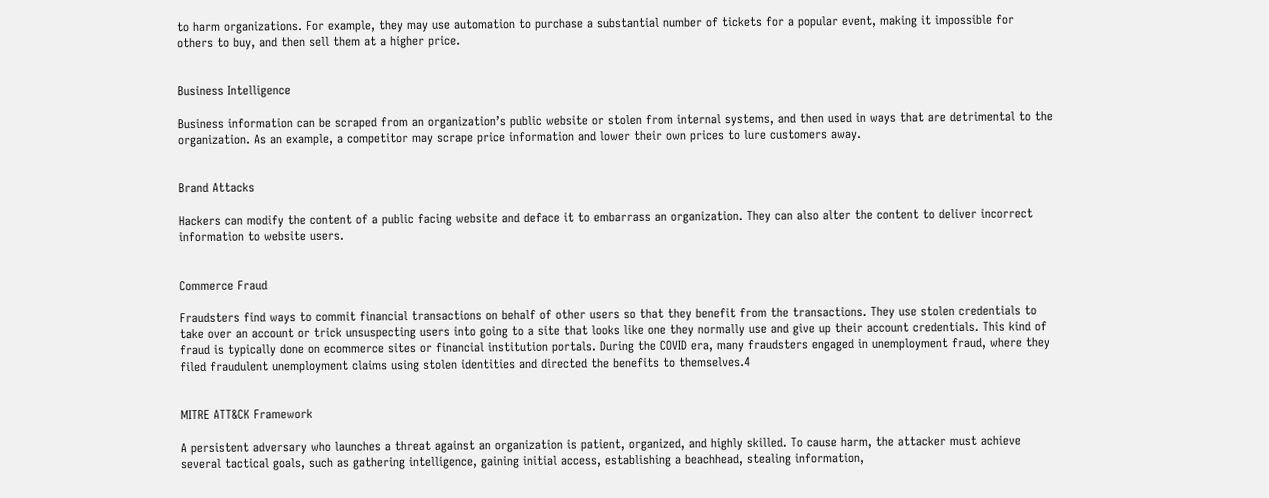to harm organizations. For example, they may use automation to purchase a substantial number of tickets for a popular event, making it impossible for others to buy, and then sell them at a higher price.


Business Intelligence

Business information can be scraped from an organization’s public website or stolen from internal systems, and then used in ways that are detrimental to the organization. As an example, a competitor may scrape price information and lower their own prices to lure customers away.


Brand Attacks

Hackers can modify the content of a public facing website and deface it to embarrass an organization. They can also alter the content to deliver incorrect information to website users.


Commerce Fraud

Fraudsters find ways to commit financial transactions on behalf of other users so that they benefit from the transactions. They use stolen credentials to take over an account or trick unsuspecting users into going to a site that looks like one they normally use and give up their account credentials. This kind of fraud is typically done on ecommerce sites or financial institution portals. During the COVID era, many fraudsters engaged in unemployment fraud, where they filed fraudulent unemployment claims using stolen identities and directed the benefits to themselves.4


MITRE ATT&CK Framework

A persistent adversary who launches a threat against an organization is patient, organized, and highly skilled. To cause harm, the attacker must achieve several tactical goals, such as gathering intelligence, gaining initial access, establishing a beachhead, stealing information,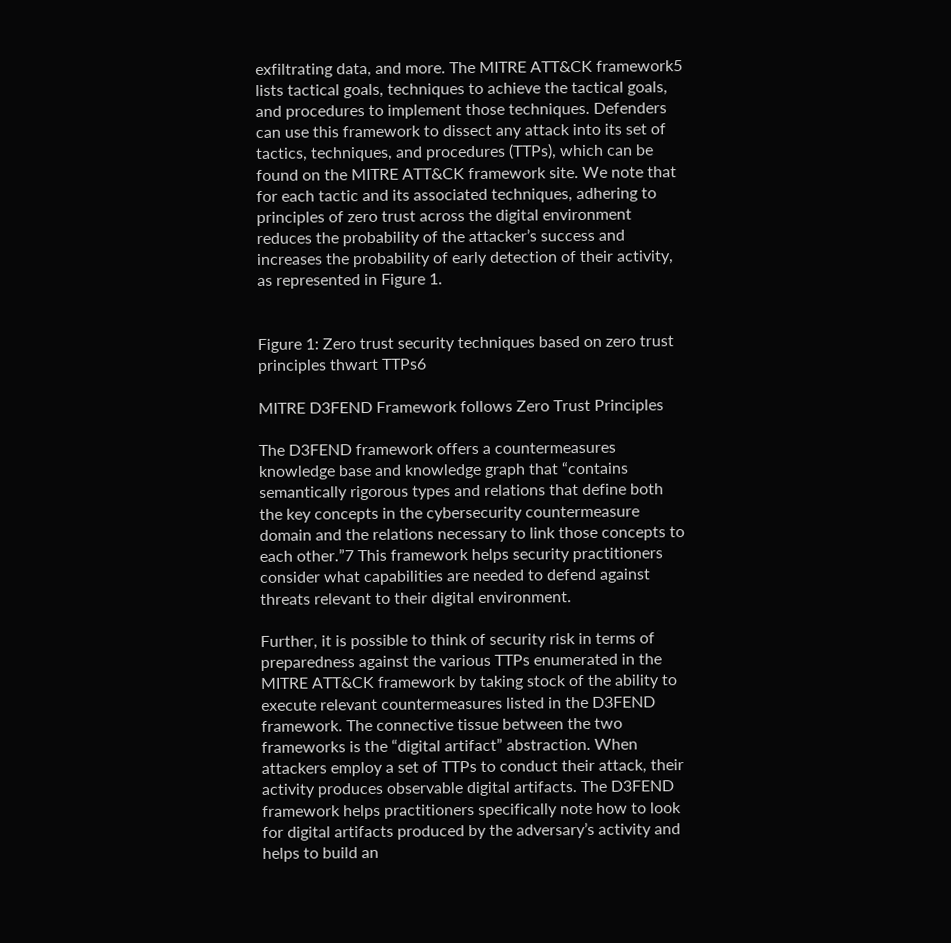exfiltrating data, and more. The MITRE ATT&CK framework5 lists tactical goals, techniques to achieve the tactical goals, and procedures to implement those techniques. Defenders can use this framework to dissect any attack into its set of tactics, techniques, and procedures (TTPs), which can be found on the MITRE ATT&CK framework site. We note that for each tactic and its associated techniques, adhering to principles of zero trust across the digital environment reduces the probability of the attacker’s success and increases the probability of early detection of their activity, as represented in Figure 1.


Figure 1: Zero trust security techniques based on zero trust principles thwart TTPs6

MITRE D3FEND Framework follows Zero Trust Principles

The D3FEND framework offers a countermeasures knowledge base and knowledge graph that “contains semantically rigorous types and relations that define both the key concepts in the cybersecurity countermeasure domain and the relations necessary to link those concepts to each other.”7 This framework helps security practitioners consider what capabilities are needed to defend against threats relevant to their digital environment.

Further, it is possible to think of security risk in terms of preparedness against the various TTPs enumerated in the MITRE ATT&CK framework by taking stock of the ability to execute relevant countermeasures listed in the D3FEND framework. The connective tissue between the two frameworks is the “digital artifact” abstraction. When attackers employ a set of TTPs to conduct their attack, their activity produces observable digital artifacts. The D3FEND framework helps practitioners specifically note how to look for digital artifacts produced by the adversary’s activity and helps to build an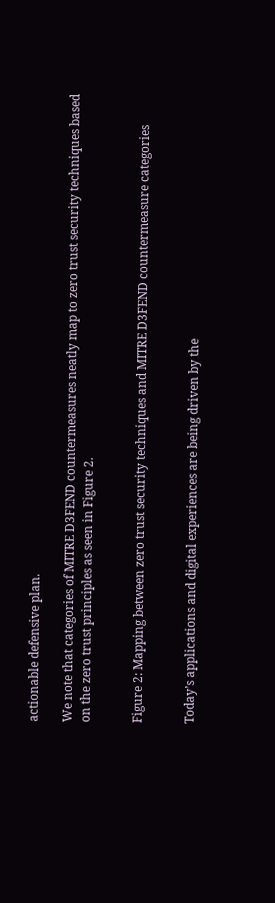actionable defensive plan.

We note that categories of MITRE D3FEND countermeasures neatly map to zero trust security techniques based on the zero trust principles as seen in Figure 2.


Figure 2: Mapping between zero trust security techniques and MITRE D3FEND countermeasure categories


Today’s applications and digital experiences are being driven by the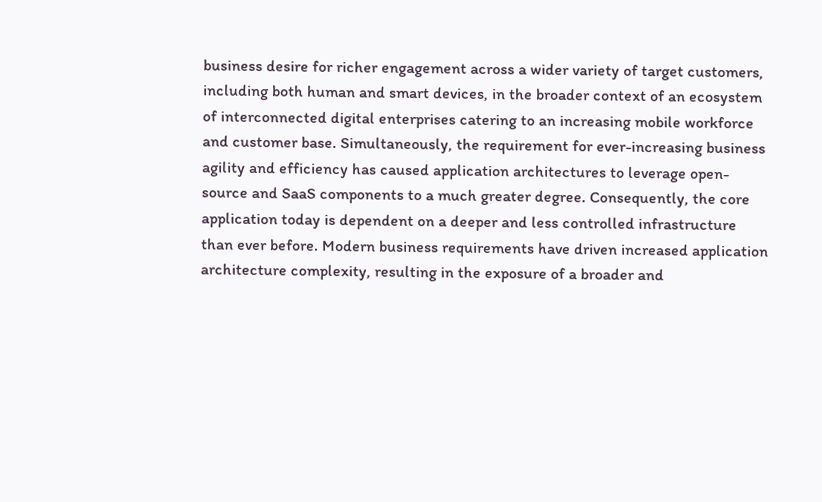business desire for richer engagement across a wider variety of target customers, including both human and smart devices, in the broader context of an ecosystem of interconnected digital enterprises catering to an increasing mobile workforce and customer base. Simultaneously, the requirement for ever-increasing business agility and efficiency has caused application architectures to leverage open-source and SaaS components to a much greater degree. Consequently, the core application today is dependent on a deeper and less controlled infrastructure than ever before. Modern business requirements have driven increased application architecture complexity, resulting in the exposure of a broader and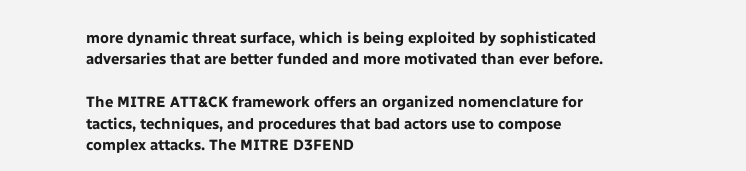more dynamic threat surface, which is being exploited by sophisticated adversaries that are better funded and more motivated than ever before.

The MITRE ATT&CK framework offers an organized nomenclature for tactics, techniques, and procedures that bad actors use to compose complex attacks. The MITRE D3FEND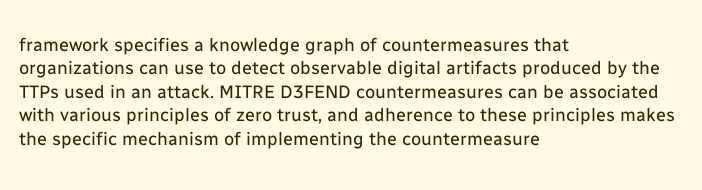framework specifies a knowledge graph of countermeasures that organizations can use to detect observable digital artifacts produced by the TTPs used in an attack. MITRE D3FEND countermeasures can be associated with various principles of zero trust, and adherence to these principles makes the specific mechanism of implementing the countermeasure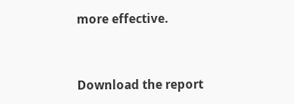more effective.


Download the report